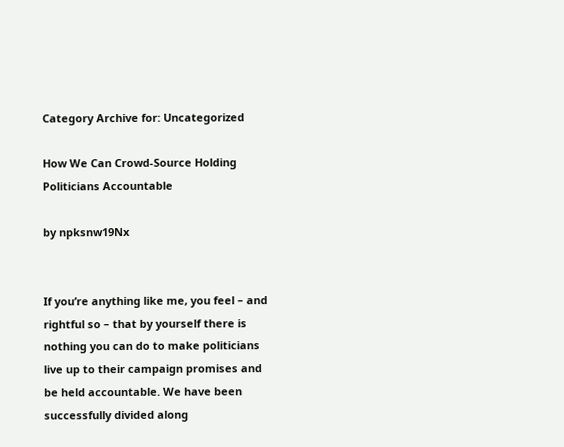Category Archive for: Uncategorized

How We Can Crowd-Source Holding Politicians Accountable

by npksnw19Nx


If you’re anything like me, you feel – and rightful so – that by yourself there is nothing you can do to make politicians live up to their campaign promises and be held accountable. We have been successfully divided along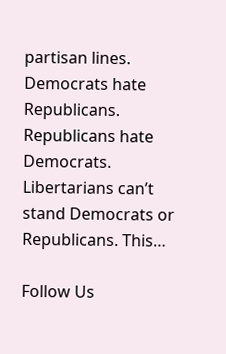partisan lines. Democrats hate Republicans. Republicans hate Democrats. Libertarians can’t stand Democrats or Republicans. This…

Follow Us